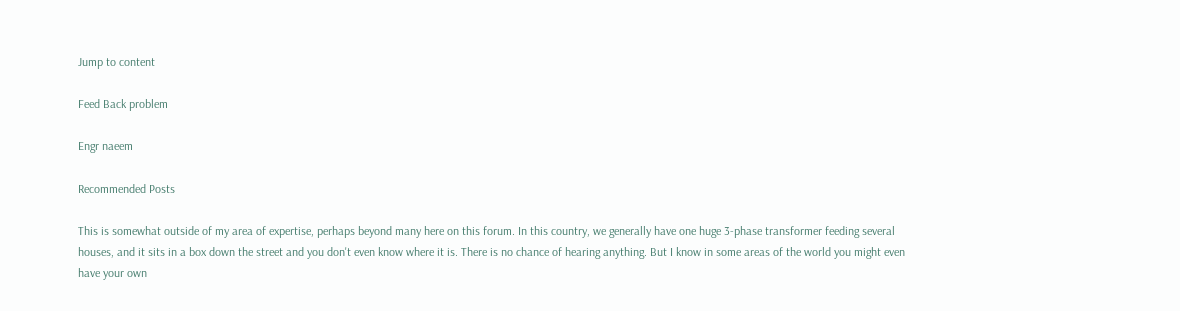Jump to content

Feed Back problem

Engr naeem

Recommended Posts

This is somewhat outside of my area of expertise, perhaps beyond many here on this forum. In this country, we generally have one huge 3-phase transformer feeding several houses, and it sits in a box down the street and you don't even know where it is. There is no chance of hearing anything. But I know in some areas of the world you might even have your own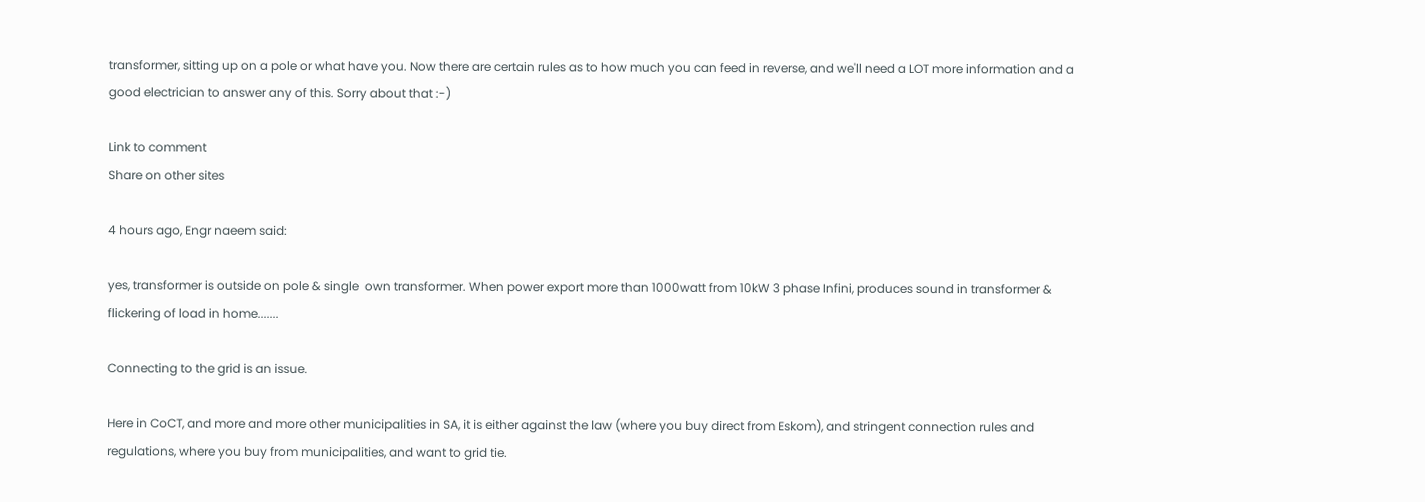transformer, sitting up on a pole or what have you. Now there are certain rules as to how much you can feed in reverse, and we'll need a LOT more information and a good electrician to answer any of this. Sorry about that :-)

Link to comment
Share on other sites

4 hours ago, Engr naeem said:

yes, transformer is outside on pole & single  own transformer. When power export more than 1000watt from 10kW 3 phase Infini, produces sound in transformer & flickering of load in home.......

Connecting to the grid is an issue.

Here in CoCT, and more and more other municipalities in SA, it is either against the law (where you buy direct from Eskom), and stringent connection rules and regulations, where you buy from municipalities, and want to grid tie.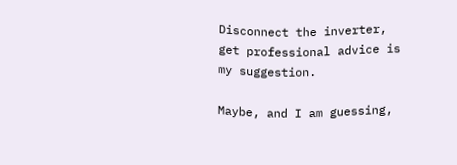Disconnect the inverter, get professional advice is my suggestion.

Maybe, and I am guessing,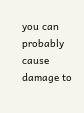you can probably cause damage to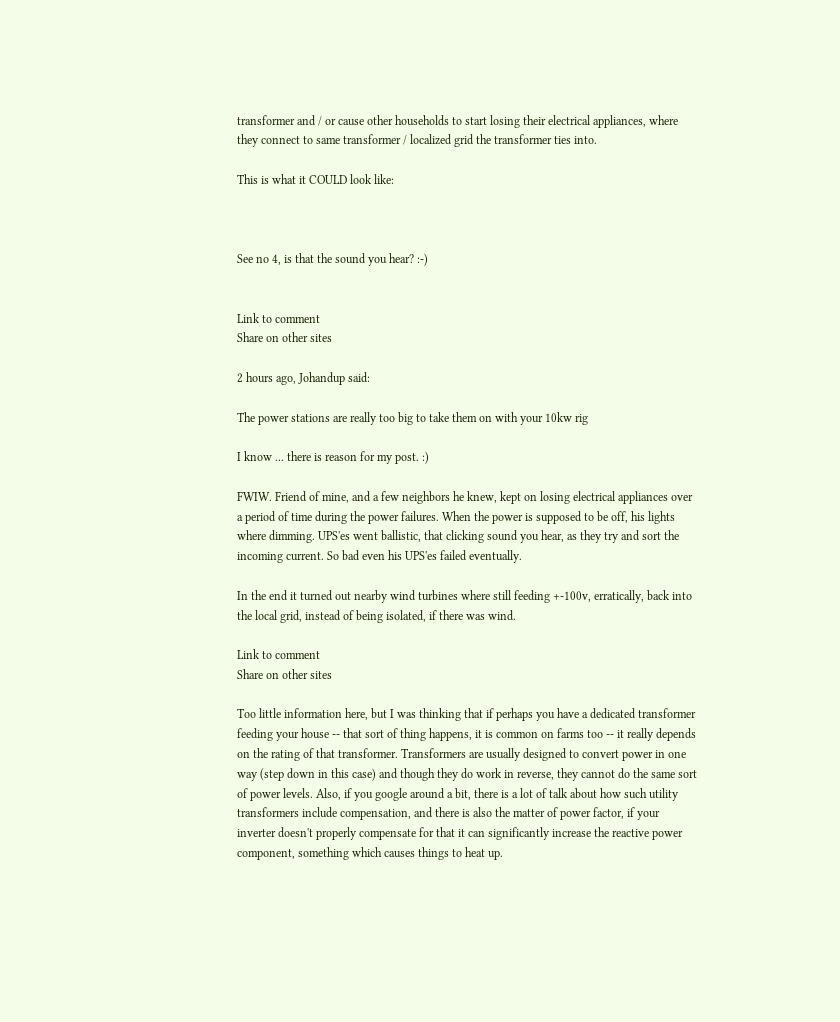transformer and / or cause other households to start losing their electrical appliances, where they connect to same transformer / localized grid the transformer ties into.

This is what it COULD look like:



See no 4, is that the sound you hear? :-)


Link to comment
Share on other sites

2 hours ago, Johandup said:

The power stations are really too big to take them on with your 10kw rig

I know ... there is reason for my post. :)

FWIW. Friend of mine, and a few neighbors he knew, kept on losing electrical appliances over a period of time during the power failures. When the power is supposed to be off, his lights where dimming. UPS'es went ballistic, that clicking sound you hear, as they try and sort the incoming current. So bad even his UPS'es failed eventually.

In the end it turned out nearby wind turbines where still feeding +-100v, erratically, back into the local grid, instead of being isolated, if there was wind.

Link to comment
Share on other sites

Too little information here, but I was thinking that if perhaps you have a dedicated transformer feeding your house -- that sort of thing happens, it is common on farms too -- it really depends on the rating of that transformer. Transformers are usually designed to convert power in one way (step down in this case) and though they do work in reverse, they cannot do the same sort of power levels. Also, if you google around a bit, there is a lot of talk about how such utility transformers include compensation, and there is also the matter of power factor, if your inverter doesn't properly compensate for that it can significantly increase the reactive power component, something which causes things to heat up.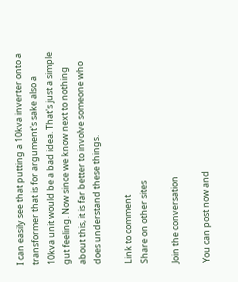I can easily see that putting a 10kva inverter onto a transformer that is for argument's sake also a 10kva unit would be a bad idea. That's just a simple gut feeling. Now since we know next to nothing about this, it is far better to involve someone who does understand these things.

Link to comment
Share on other sites

Join the conversation

You can post now and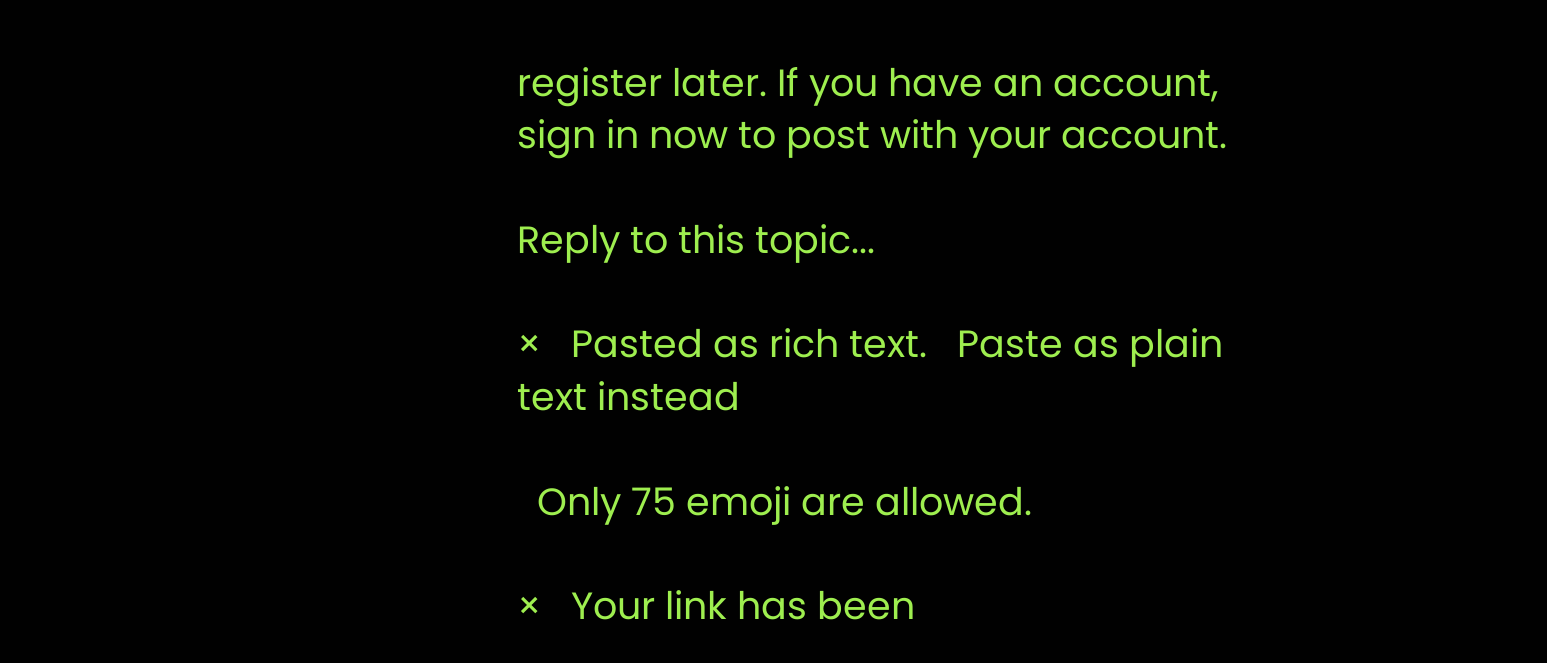register later. If you have an account, sign in now to post with your account.

Reply to this topic...

×   Pasted as rich text.   Paste as plain text instead

  Only 75 emoji are allowed.

×   Your link has been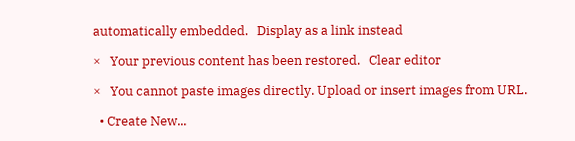automatically embedded.   Display as a link instead

×   Your previous content has been restored.   Clear editor

×   You cannot paste images directly. Upload or insert images from URL.

  • Create New...